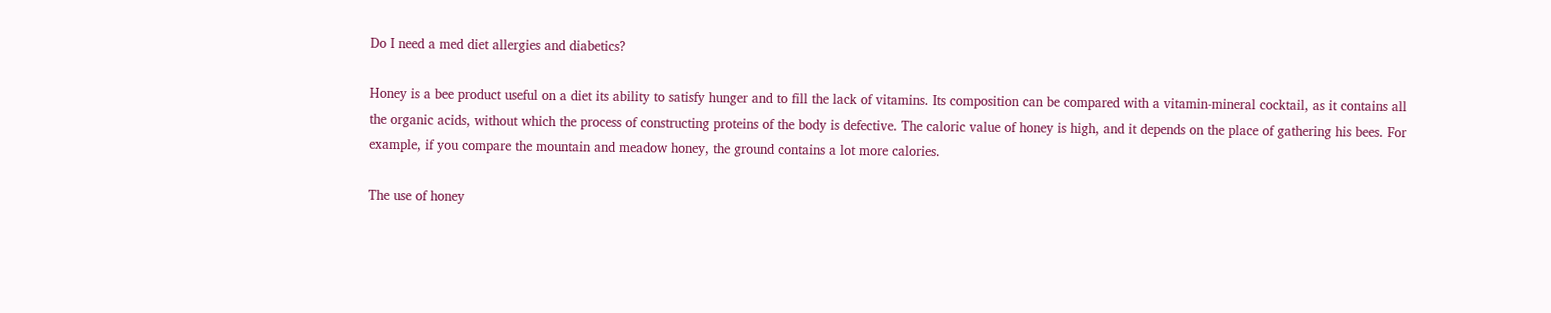Do I need a med diet allergies and diabetics?

Honey is a bee product useful on a diet its ability to satisfy hunger and to fill the lack of vitamins. Its composition can be compared with a vitamin-mineral cocktail, as it contains all the organic acids, without which the process of constructing proteins of the body is defective. The caloric value of honey is high, and it depends on the place of gathering his bees. For example, if you compare the mountain and meadow honey, the ground contains a lot more calories.

The use of honey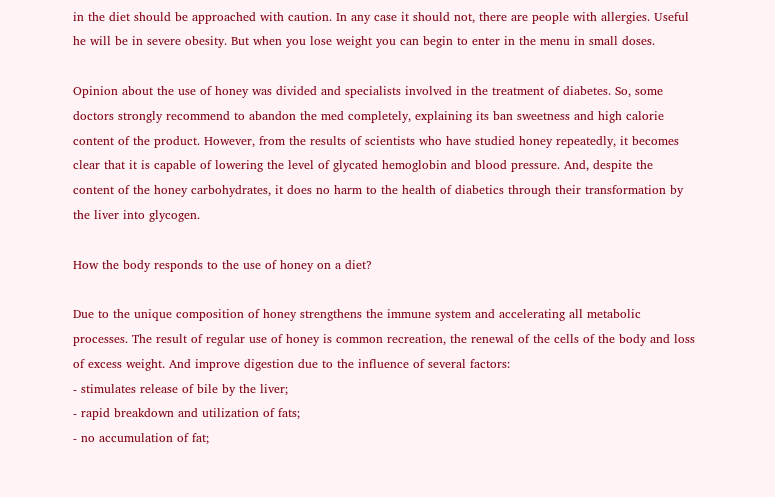in the diet should be approached with caution. In any case it should not, there are people with allergies. Useful he will be in severe obesity. But when you lose weight you can begin to enter in the menu in small doses.

Opinion about the use of honey was divided and specialists involved in the treatment of diabetes. So, some doctors strongly recommend to abandon the med completely, explaining its ban sweetness and high calorie content of the product. However, from the results of scientists who have studied honey repeatedly, it becomes clear that it is capable of lowering the level of glycated hemoglobin and blood pressure. And, despite the content of the honey carbohydrates, it does no harm to the health of diabetics through their transformation by the liver into glycogen.

How the body responds to the use of honey on a diet?

Due to the unique composition of honey strengthens the immune system and accelerating all metabolic processes. The result of regular use of honey is common recreation, the renewal of the cells of the body and loss of excess weight. And improve digestion due to the influence of several factors:
- stimulates release of bile by the liver;
- rapid breakdown and utilization of fats;
- no accumulation of fat;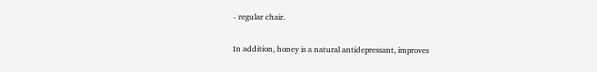- regular chair.

In addition, honey is a natural antidepressant, improves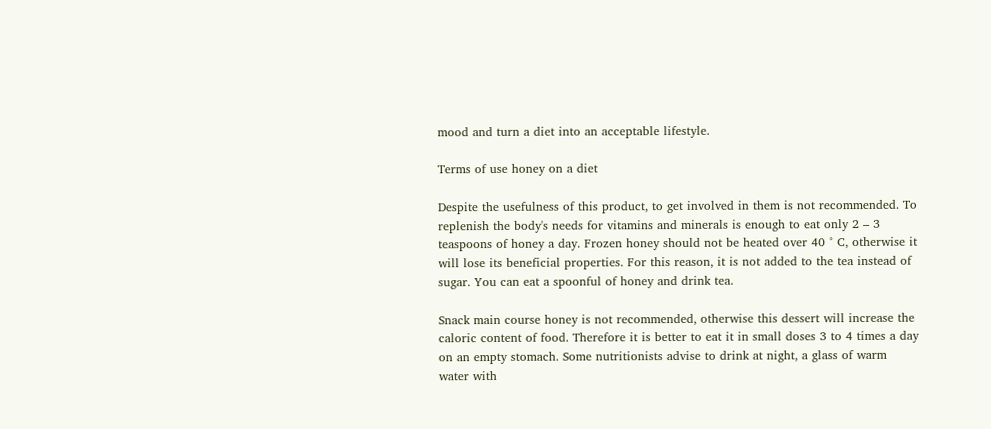mood and turn a diet into an acceptable lifestyle.

Terms of use honey on a diet

Despite the usefulness of this product, to get involved in them is not recommended. To replenish the body's needs for vitamins and minerals is enough to eat only 2 – 3 teaspoons of honey a day. Frozen honey should not be heated over 40 ° C, otherwise it will lose its beneficial properties. For this reason, it is not added to the tea instead of sugar. You can eat a spoonful of honey and drink tea.

Snack main course honey is not recommended, otherwise this dessert will increase the caloric content of food. Therefore it is better to eat it in small doses 3 to 4 times a day on an empty stomach. Some nutritionists advise to drink at night, a glass of warm water with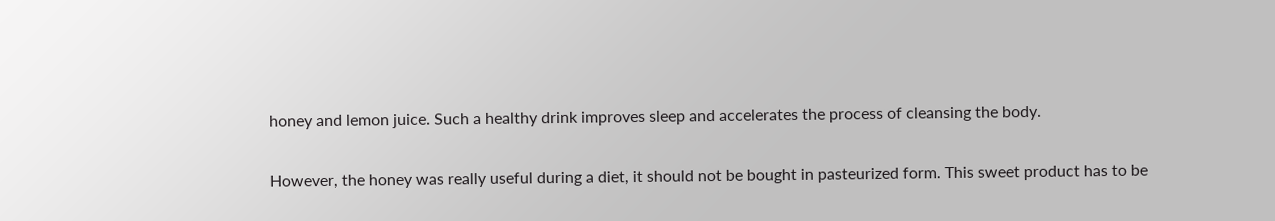honey and lemon juice. Such a healthy drink improves sleep and accelerates the process of cleansing the body.

However, the honey was really useful during a diet, it should not be bought in pasteurized form. This sweet product has to be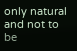only natural and not to be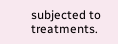subjected to treatments.